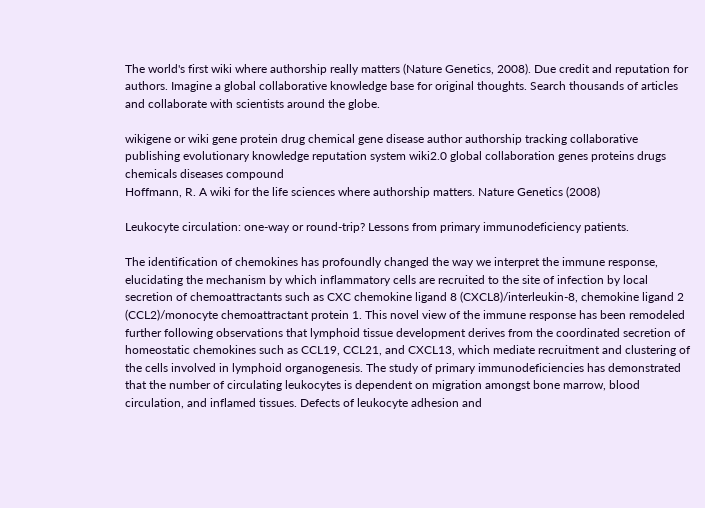The world's first wiki where authorship really matters (Nature Genetics, 2008). Due credit and reputation for authors. Imagine a global collaborative knowledge base for original thoughts. Search thousands of articles and collaborate with scientists around the globe.

wikigene or wiki gene protein drug chemical gene disease author authorship tracking collaborative publishing evolutionary knowledge reputation system wiki2.0 global collaboration genes proteins drugs chemicals diseases compound
Hoffmann, R. A wiki for the life sciences where authorship matters. Nature Genetics (2008)

Leukocyte circulation: one-way or round-trip? Lessons from primary immunodeficiency patients.

The identification of chemokines has profoundly changed the way we interpret the immune response, elucidating the mechanism by which inflammatory cells are recruited to the site of infection by local secretion of chemoattractants such as CXC chemokine ligand 8 (CXCL8)/interleukin-8, chemokine ligand 2 (CCL2)/monocyte chemoattractant protein 1. This novel view of the immune response has been remodeled further following observations that lymphoid tissue development derives from the coordinated secretion of homeostatic chemokines such as CCL19, CCL21, and CXCL13, which mediate recruitment and clustering of the cells involved in lymphoid organogenesis. The study of primary immunodeficiencies has demonstrated that the number of circulating leukocytes is dependent on migration amongst bone marrow, blood circulation, and inflamed tissues. Defects of leukocyte adhesion and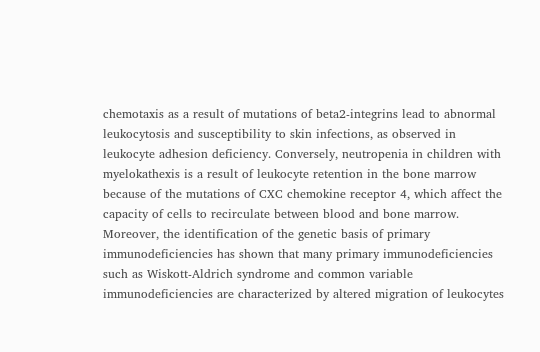chemotaxis as a result of mutations of beta2-integrins lead to abnormal leukocytosis and susceptibility to skin infections, as observed in leukocyte adhesion deficiency. Conversely, neutropenia in children with myelokathexis is a result of leukocyte retention in the bone marrow because of the mutations of CXC chemokine receptor 4, which affect the capacity of cells to recirculate between blood and bone marrow. Moreover, the identification of the genetic basis of primary immunodeficiencies has shown that many primary immunodeficiencies such as Wiskott-Aldrich syndrome and common variable immunodeficiencies are characterized by altered migration of leukocytes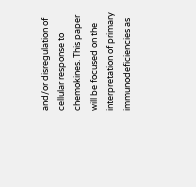and/or disregulation of cellular response to chemokines. This paper will be focused on the interpretation of primary immunodeficiencies as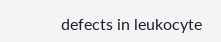defects in leukocyte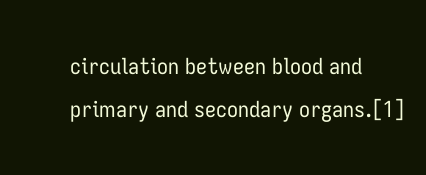circulation between blood and primary and secondary organs.[1]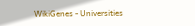WikiGenes - Universities